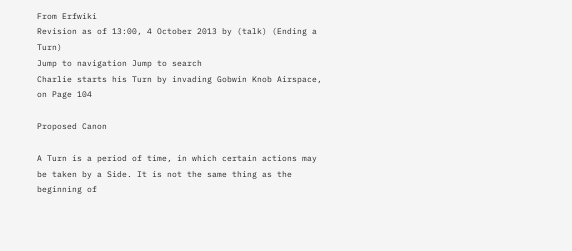From Erfwiki
Revision as of 13:00, 4 October 2013 by (talk) (Ending a Turn)
Jump to navigation Jump to search
Charlie starts his Turn by invading Gobwin Knob Airspace, on Page 104

Proposed Canon

A Turn is a period of time, in which certain actions may be taken by a Side. It is not the same thing as the beginning of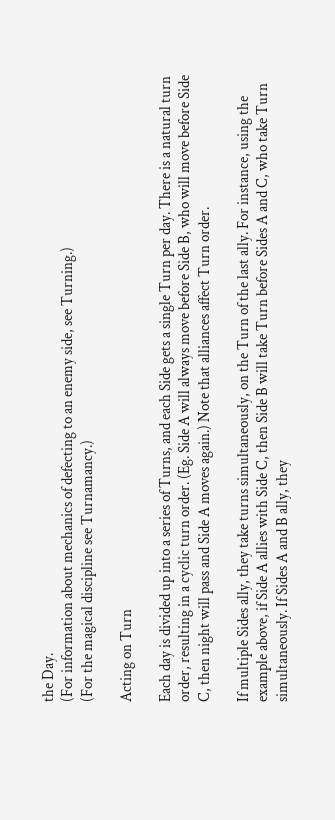the Day.
(For information about mechanics of defecting to an enemy side, see Turning.)
(For the magical discipline see Turnamancy.)

Acting on Turn

Each day is divided up into a series of Turns, and each Side gets a single Turn per day. There is a natural turn order, resulting in a cyclic turn order. (Eg. Side A will always move before Side B, who will move before Side C, then night will pass and Side A moves again.) Note that alliances affect Turn order.

If multiple Sides ally, they take turns simultaneously, on the Turn of the last ally. For instance, using the example above, if Side A allies with Side C, then Side B will take Turn before Sides A and C, who take Turn simultaneously. If Sides A and B ally, they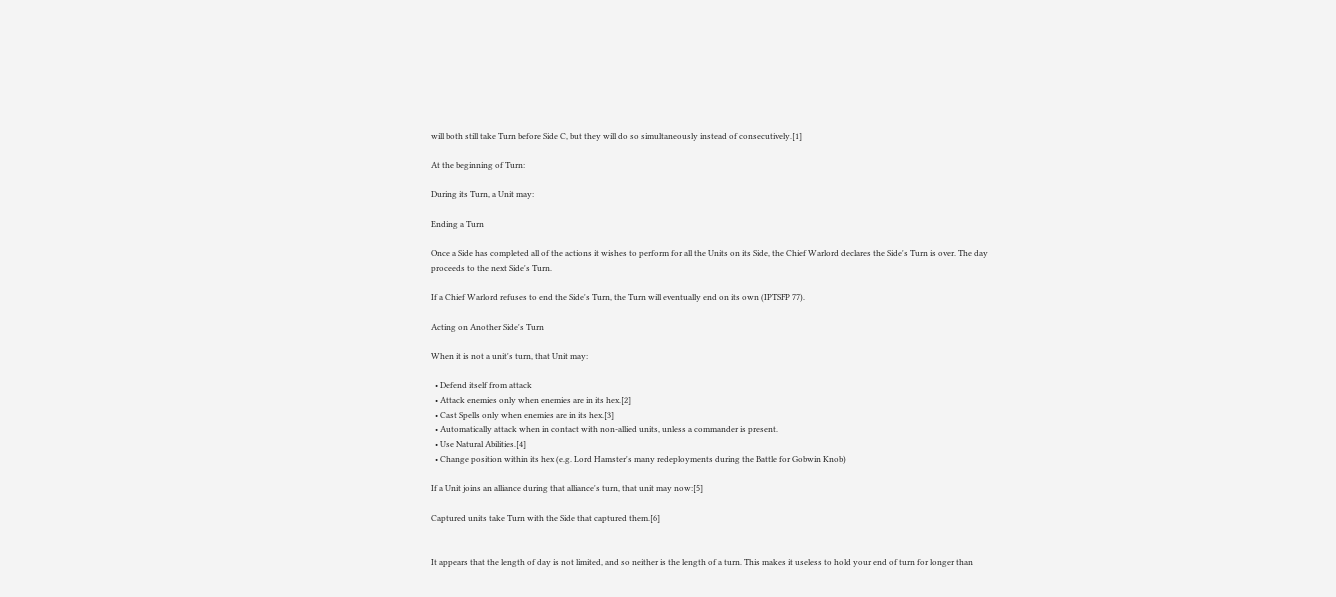will both still take Turn before Side C, but they will do so simultaneously instead of consecutively.[1]

At the beginning of Turn:

During its Turn, a Unit may:

Ending a Turn

Once a Side has completed all of the actions it wishes to perform for all the Units on its Side, the Chief Warlord declares the Side's Turn is over. The day proceeds to the next Side's Turn.

If a Chief Warlord refuses to end the Side's Turn, the Turn will eventually end on its own (IPTSFP 77).

Acting on Another Side's Turn

When it is not a unit's turn, that Unit may:

  • Defend itself from attack
  • Attack enemies only when enemies are in its hex.[2]
  • Cast Spells only when enemies are in its hex.[3]
  • Automatically attack when in contact with non-allied units, unless a commander is present.
  • Use Natural Abilities.[4]
  • Change position within its hex (e.g. Lord Hamster's many redeployments during the Battle for Gobwin Knob)

If a Unit joins an alliance during that alliance's turn, that unit may now:[5]

Captured units take Turn with the Side that captured them.[6]


It appears that the length of day is not limited, and so neither is the length of a turn. This makes it useless to hold your end of turn for longer than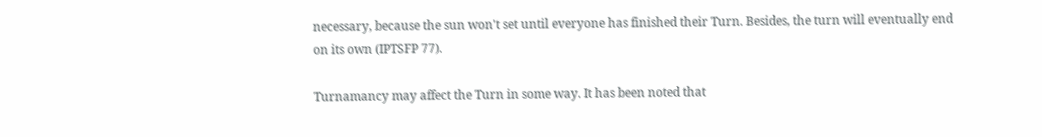necessary, because the sun won't set until everyone has finished their Turn. Besides, the turn will eventually end on its own (IPTSFP 77).

Turnamancy may affect the Turn in some way. It has been noted that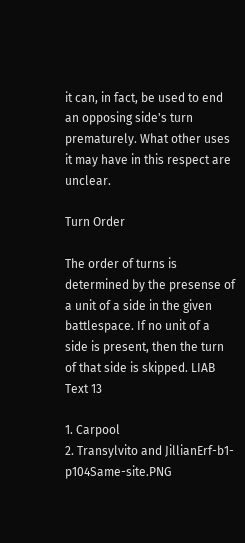it can, in fact, be used to end an opposing side's turn prematurely. What other uses it may have in this respect are unclear.

Turn Order

The order of turns is determined by the presense of a unit of a side in the given battlespace. If no unit of a side is present, then the turn of that side is skipped. LIAB Text 13

1. Carpool
2. Transylvito and JillianErf-b1-p104Same-site.PNG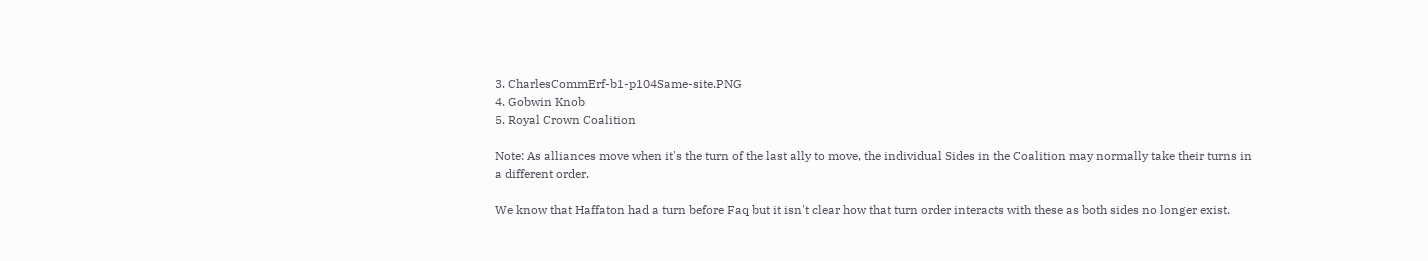3. CharlesCommErf-b1-p104Same-site.PNG
4. Gobwin Knob
5. Royal Crown Coalition

Note: As alliances move when it's the turn of the last ally to move, the individual Sides in the Coalition may normally take their turns in a different order.

We know that Haffaton had a turn before Faq but it isn't clear how that turn order interacts with these as both sides no longer exist.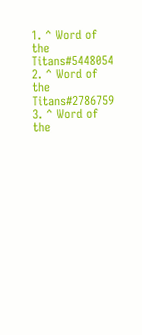1. ^ Word of the Titans#5448054
2. ^ Word of the Titans#2786759
3. ^ Word of the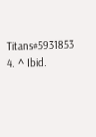Titans#5931853
4. ^ Ibid.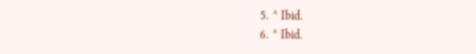5. ^ Ibid.
6. ^ Ibid.